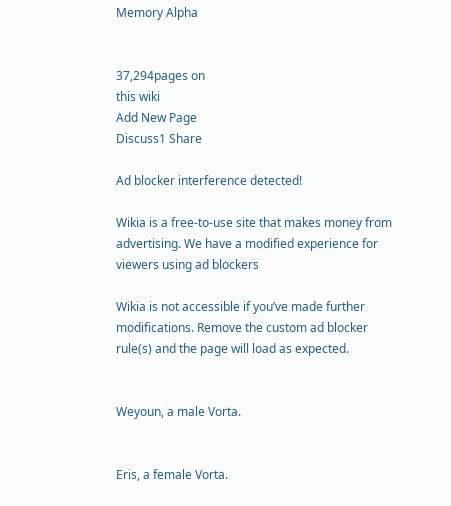Memory Alpha


37,294pages on
this wiki
Add New Page
Discuss1 Share

Ad blocker interference detected!

Wikia is a free-to-use site that makes money from advertising. We have a modified experience for viewers using ad blockers

Wikia is not accessible if you’ve made further modifications. Remove the custom ad blocker rule(s) and the page will load as expected.


Weyoun, a male Vorta.


Eris, a female Vorta.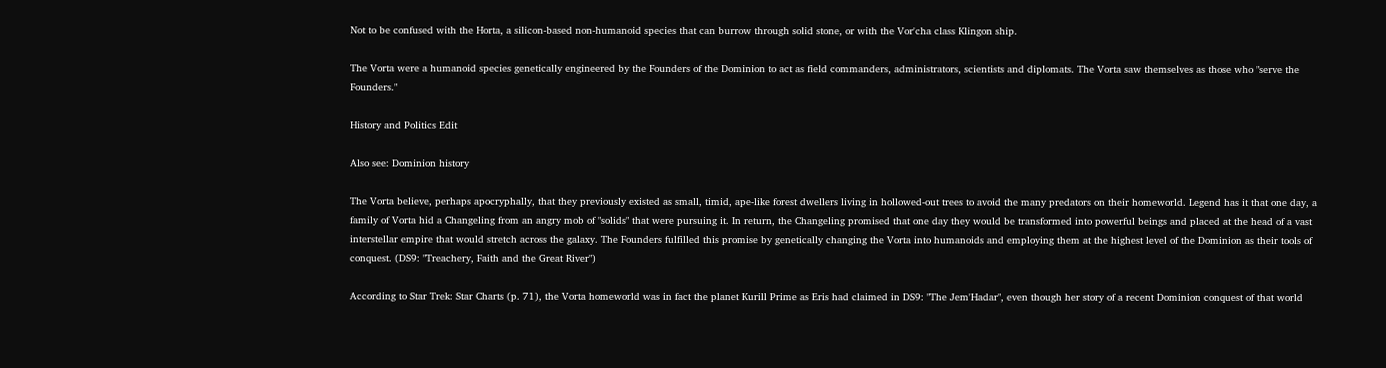Not to be confused with the Horta, a silicon-based non-humanoid species that can burrow through solid stone, or with the Vor'cha class Klingon ship.

The Vorta were a humanoid species genetically engineered by the Founders of the Dominion to act as field commanders, administrators, scientists and diplomats. The Vorta saw themselves as those who "serve the Founders."

History and Politics Edit

Also see: Dominion history

The Vorta believe, perhaps apocryphally, that they previously existed as small, timid, ape-like forest dwellers living in hollowed-out trees to avoid the many predators on their homeworld. Legend has it that one day, a family of Vorta hid a Changeling from an angry mob of "solids" that were pursuing it. In return, the Changeling promised that one day they would be transformed into powerful beings and placed at the head of a vast interstellar empire that would stretch across the galaxy. The Founders fulfilled this promise by genetically changing the Vorta into humanoids and employing them at the highest level of the Dominion as their tools of conquest. (DS9: "Treachery, Faith and the Great River")

According to Star Trek: Star Charts (p. 71), the Vorta homeworld was in fact the planet Kurill Prime as Eris had claimed in DS9: "The Jem'Hadar", even though her story of a recent Dominion conquest of that world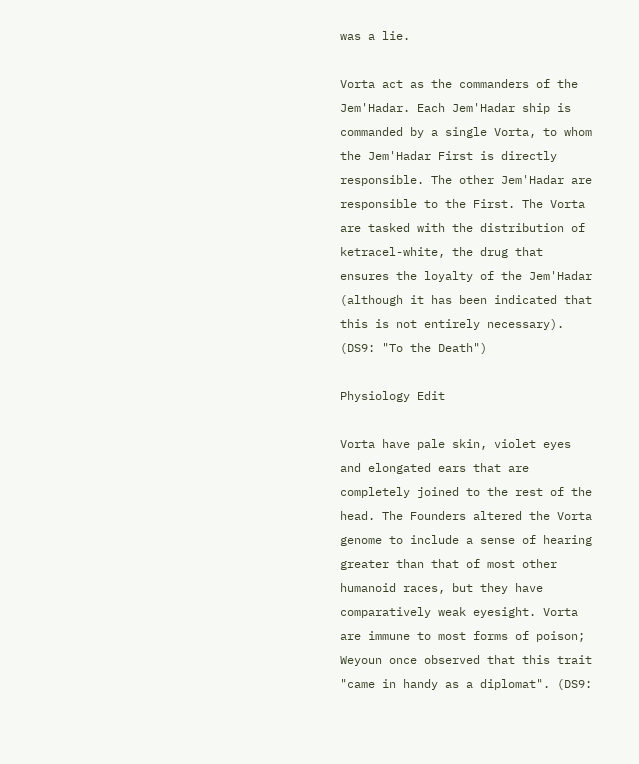was a lie.

Vorta act as the commanders of the Jem'Hadar. Each Jem'Hadar ship is commanded by a single Vorta, to whom the Jem'Hadar First is directly responsible. The other Jem'Hadar are responsible to the First. The Vorta are tasked with the distribution of ketracel-white, the drug that ensures the loyalty of the Jem'Hadar (although it has been indicated that this is not entirely necessary). (DS9: "To the Death")

Physiology Edit

Vorta have pale skin, violet eyes and elongated ears that are completely joined to the rest of the head. The Founders altered the Vorta genome to include a sense of hearing greater than that of most other humanoid races, but they have comparatively weak eyesight. Vorta are immune to most forms of poison; Weyoun once observed that this trait "came in handy as a diplomat". (DS9: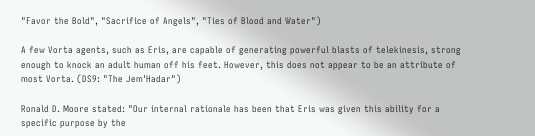"Favor the Bold", "Sacrifice of Angels", "Ties of Blood and Water")

A few Vorta agents, such as Eris, are capable of generating powerful blasts of telekinesis, strong enough to knock an adult human off his feet. However, this does not appear to be an attribute of most Vorta. (DS9: "The Jem'Hadar")

Ronald D. Moore stated: "Our internal rationale has been that Eris was given this ability for a specific purpose by the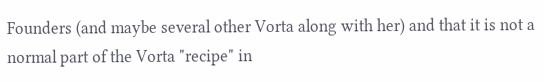Founders (and maybe several other Vorta along with her) and that it is not a normal part of the Vorta "recipe" in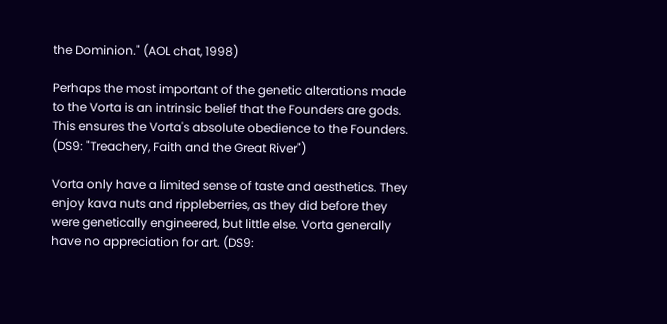the Dominion." (AOL chat, 1998)

Perhaps the most important of the genetic alterations made to the Vorta is an intrinsic belief that the Founders are gods. This ensures the Vorta's absolute obedience to the Founders. (DS9: "Treachery, Faith and the Great River")

Vorta only have a limited sense of taste and aesthetics. They enjoy kava nuts and rippleberries, as they did before they were genetically engineered, but little else. Vorta generally have no appreciation for art. (DS9: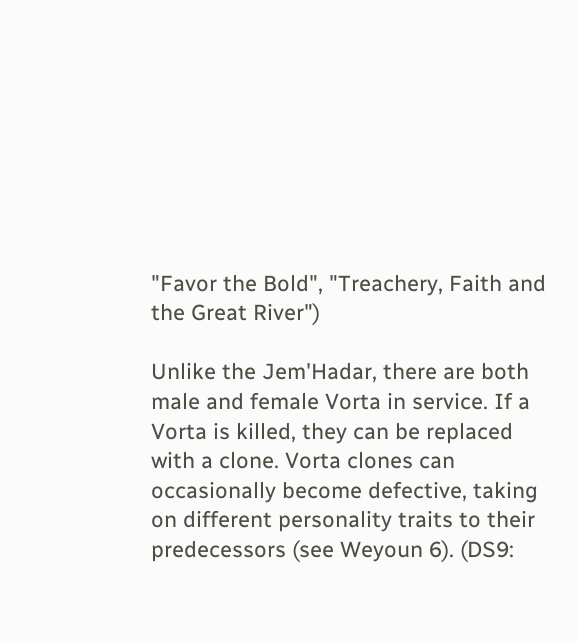"Favor the Bold", "Treachery, Faith and the Great River")

Unlike the Jem'Hadar, there are both male and female Vorta in service. If a Vorta is killed, they can be replaced with a clone. Vorta clones can occasionally become defective, taking on different personality traits to their predecessors (see Weyoun 6). (DS9: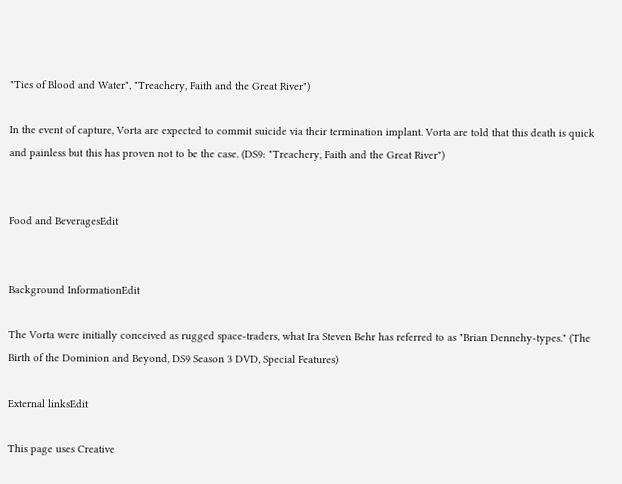"Ties of Blood and Water", "Treachery, Faith and the Great River")

In the event of capture, Vorta are expected to commit suicide via their termination implant. Vorta are told that this death is quick and painless but this has proven not to be the case. (DS9: "Treachery, Faith and the Great River")


Food and BeveragesEdit


Background InformationEdit

The Vorta were initially conceived as rugged space-traders, what Ira Steven Behr has referred to as "Brian Dennehy-types." (The Birth of the Dominion and Beyond, DS9 Season 3 DVD, Special Features)

External linksEdit

This page uses Creative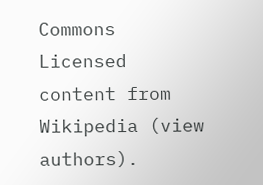Commons Licensed content from Wikipedia (view authors).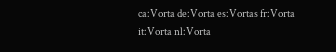ca:Vorta de:Vorta es:Vortas fr:Vorta it:Vorta nl:Vorta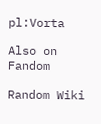pl:Vorta

Also on Fandom

Random Wiki